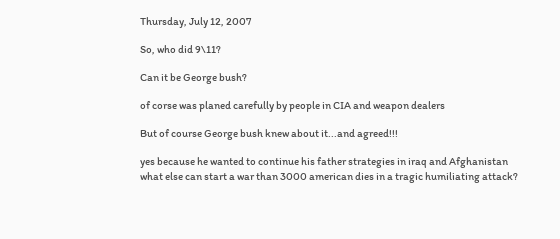Thursday, July 12, 2007

So, who did 9\11?

Can it be George bush?

of corse was planed carefully by people in CIA and weapon dealers

But of course George bush knew about it...and agreed!!!

yes because he wanted to continue his father strategies in iraq and Afghanistan
what else can start a war than 3000 american dies in a tragic humiliating attack?